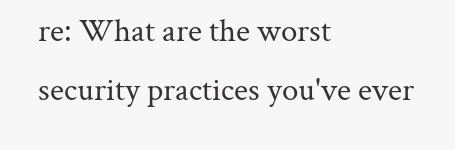re: What are the worst security practices you've ever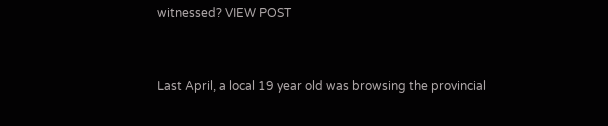witnessed? VIEW POST


Last April, a local 19 year old was browsing the provincial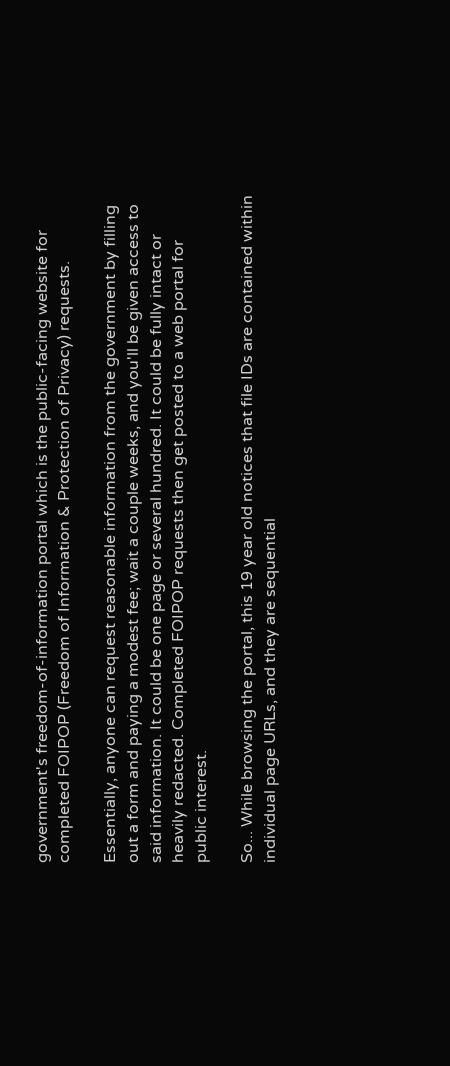government's freedom-of-information portal which is the public-facing website for completed FOIPOP (Freedom of Information & Protection of Privacy) requests.

Essentially, anyone can request reasonable information from the government by filling out a form and paying a modest fee; wait a couple weeks, and you'll be given access to said information. It could be one page or several hundred. It could be fully intact or heavily redacted. Completed FOIPOP requests then get posted to a web portal for public interest.

So... While browsing the portal, this 19 year old notices that file IDs are contained within individual page URLs, and they are sequential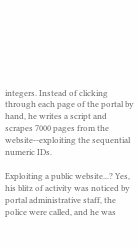integers. Instead of clicking through each page of the portal by hand, he writes a script and scrapes 7000 pages from the website--exploiting the sequential numeric IDs.

Exploiting a public website...? Yes, his blitz of activity was noticed by portal administrative staff, the police were called, and he was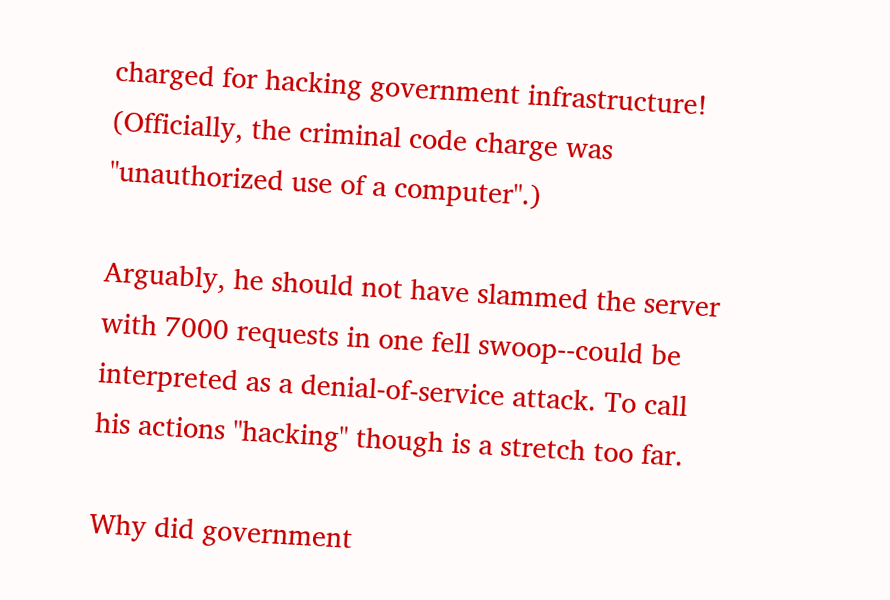charged for hacking government infrastructure! (Officially, the criminal code charge was "unauthorized use of a computer".)

Arguably, he should not have slammed the server with 7000 requests in one fell swoop--could be interpreted as a denial-of-service attack. To call his actions "hacking" though is a stretch too far.

Why did government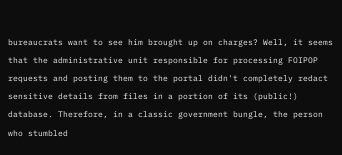bureaucrats want to see him brought up on charges? Well, it seems that the administrative unit responsible for processing FOIPOP requests and posting them to the portal didn't completely redact sensitive details from files in a portion of its (public!) database. Therefore, in a classic government bungle, the person who stumbled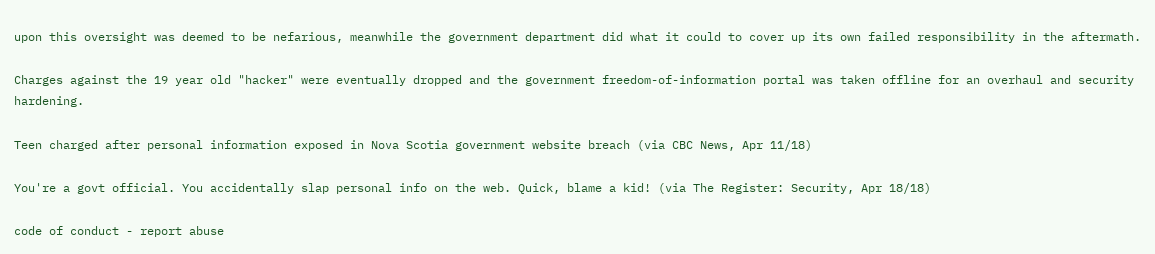upon this oversight was deemed to be nefarious, meanwhile the government department did what it could to cover up its own failed responsibility in the aftermath.

Charges against the 19 year old "hacker" were eventually dropped and the government freedom-of-information portal was taken offline for an overhaul and security hardening.

Teen charged after personal information exposed in Nova Scotia government website breach (via CBC News, Apr 11/18)

You're a govt official. You accidentally slap personal info on the web. Quick, blame a kid! (via The Register: Security, Apr 18/18)

code of conduct - report abuse